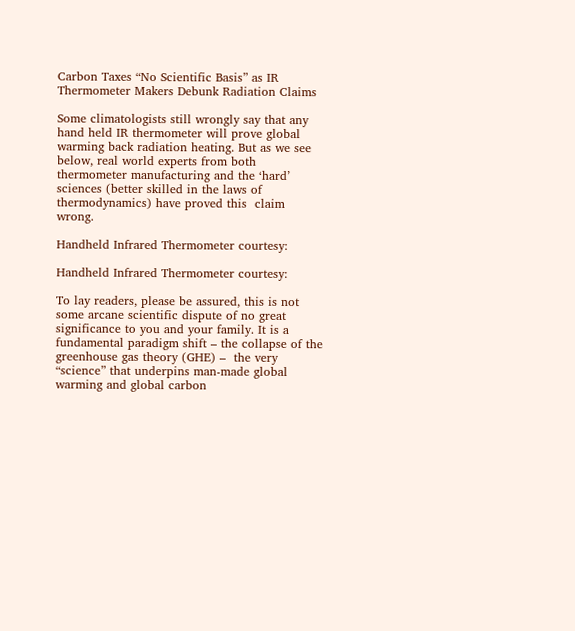Carbon Taxes “No Scientific Basis” as IR Thermometer Makers Debunk Radiation Claims

Some climatologists still wrongly say that any hand held IR thermometer will prove global warming back radiation heating. But as we see below, real world experts from both thermometer manufacturing and the ‘hard’ sciences (better skilled in the laws of thermodynamics) have proved this  claim wrong.

Handheld Infrared Thermometer courtesy:

Handheld Infrared Thermometer courtesy:

To lay readers, please be assured, this is not some arcane scientific dispute of no great significance to you and your family. It is a fundamental paradigm shift – the collapse of the greenhouse gas theory (GHE) –  the very “science” that underpins man-made global warming and global carbon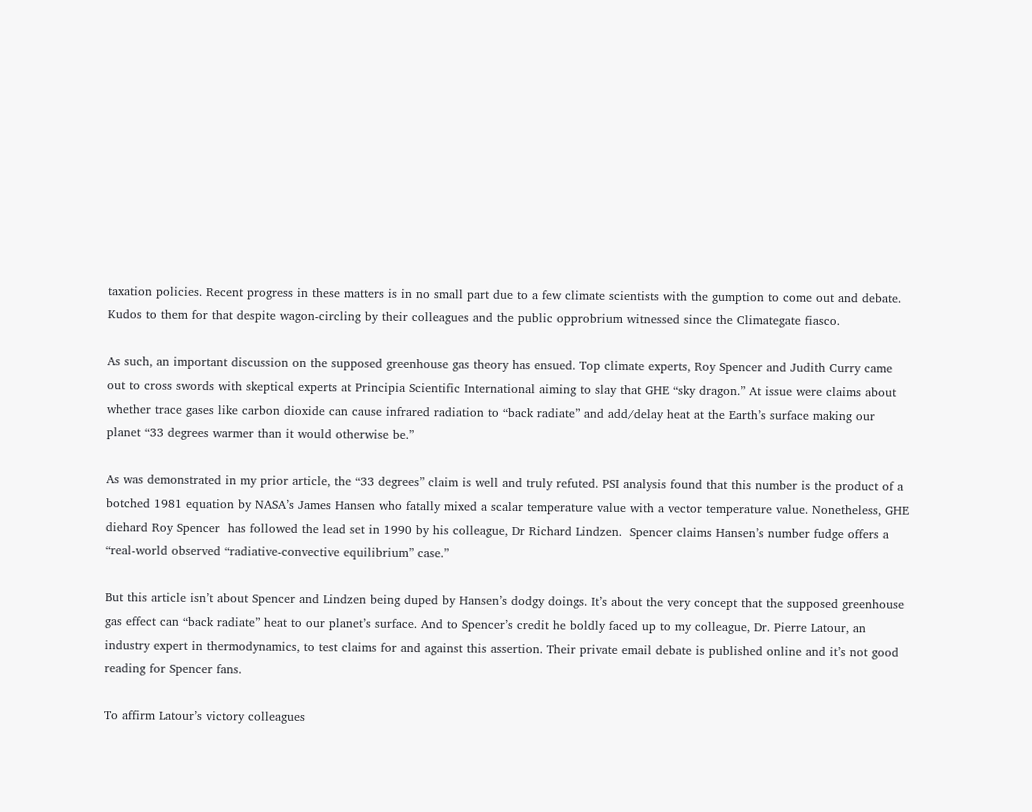taxation policies. Recent progress in these matters is in no small part due to a few climate scientists with the gumption to come out and debate. Kudos to them for that despite wagon-circling by their colleagues and the public opprobrium witnessed since the Climategate fiasco.

As such, an important discussion on the supposed greenhouse gas theory has ensued. Top climate experts, Roy Spencer and Judith Curry came out to cross swords with skeptical experts at Principia Scientific International aiming to slay that GHE “sky dragon.” At issue were claims about whether trace gases like carbon dioxide can cause infrared radiation to “back radiate” and add/delay heat at the Earth’s surface making our planet “33 degrees warmer than it would otherwise be.”

As was demonstrated in my prior article, the “33 degrees” claim is well and truly refuted. PSI analysis found that this number is the product of a botched 1981 equation by NASA’s James Hansen who fatally mixed a scalar temperature value with a vector temperature value. Nonetheless, GHE diehard Roy Spencer  has followed the lead set in 1990 by his colleague, Dr Richard Lindzen.  Spencer claims Hansen’s number fudge offers a “real-world observed “radiative-convective equilibrium” case.”

But this article isn’t about Spencer and Lindzen being duped by Hansen’s dodgy doings. It’s about the very concept that the supposed greenhouse gas effect can “back radiate” heat to our planet’s surface. And to Spencer’s credit he boldly faced up to my colleague, Dr. Pierre Latour, an industry expert in thermodynamics, to test claims for and against this assertion. Their private email debate is published online and it’s not good reading for Spencer fans.

To affirm Latour’s victory colleagues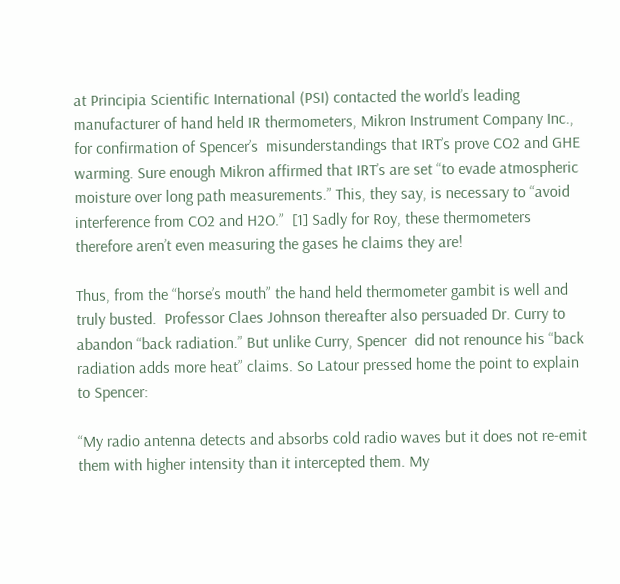at Principia Scientific International (PSI) contacted the world’s leading manufacturer of hand held IR thermometers, Mikron Instrument Company Inc., for confirmation of Spencer’s  misunderstandings that IRT’s prove CO2 and GHE warming. Sure enough Mikron affirmed that IRT’s are set “to evade atmospheric moisture over long path measurements.” This, they say, is necessary to “avoid interference from CO2 and H2O.”  [1] Sadly for Roy, these thermometers therefore aren’t even measuring the gases he claims they are!

Thus, from the “horse’s mouth” the hand held thermometer gambit is well and truly busted.  Professor Claes Johnson thereafter also persuaded Dr. Curry to abandon “back radiation.” But unlike Curry, Spencer  did not renounce his “back radiation adds more heat” claims. So Latour pressed home the point to explain to Spencer:

“My radio antenna detects and absorbs cold radio waves but it does not re-emit them with higher intensity than it intercepted them. My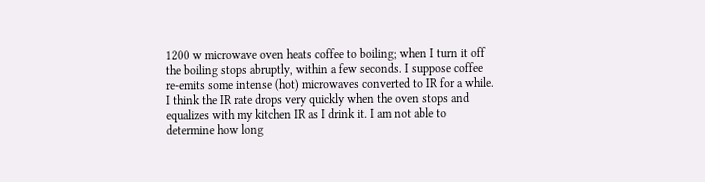1200 w microwave oven heats coffee to boiling; when I turn it off the boiling stops abruptly, within a few seconds. I suppose coffee re-emits some intense (hot) microwaves converted to IR for a while. I think the IR rate drops very quickly when the oven stops and equalizes with my kitchen IR as I drink it. I am not able to determine how long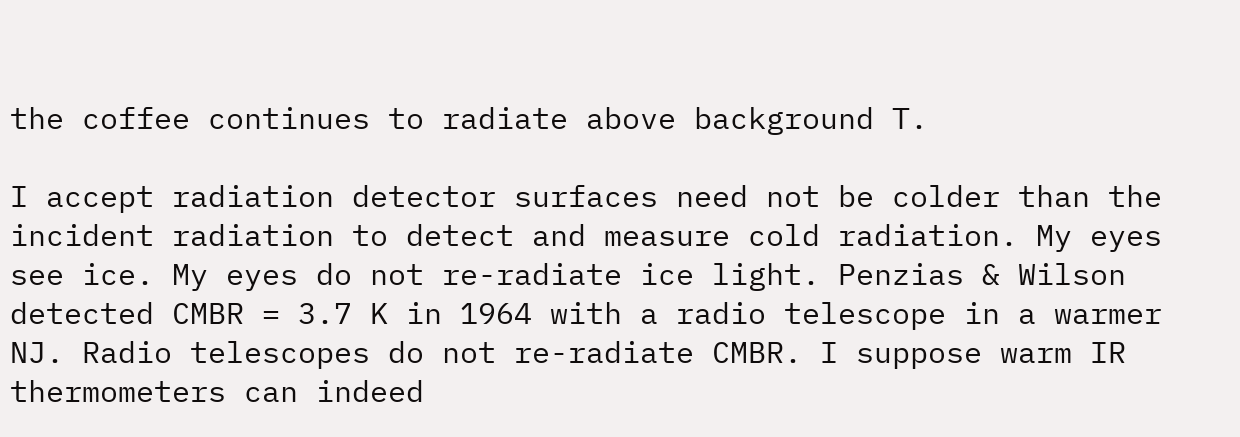the coffee continues to radiate above background T.

I accept radiation detector surfaces need not be colder than the incident radiation to detect and measure cold radiation. My eyes see ice. My eyes do not re-radiate ice light. Penzias & Wilson detected CMBR = 3.7 K in 1964 with a radio telescope in a warmer NJ. Radio telescopes do not re-radiate CMBR. I suppose warm IR thermometers can indeed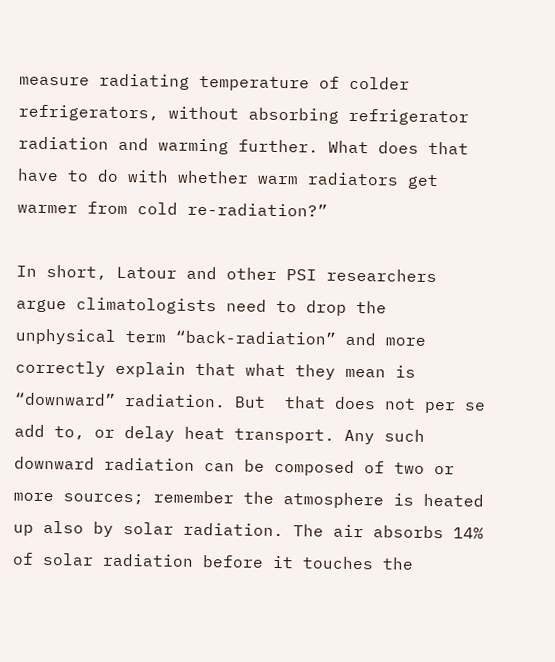measure radiating temperature of colder refrigerators, without absorbing refrigerator radiation and warming further. What does that have to do with whether warm radiators get warmer from cold re-radiation?”

In short, Latour and other PSI researchers argue climatologists need to drop the unphysical term “back-radiation” and more correctly explain that what they mean is “downward” radiation. But  that does not per se add to, or delay heat transport. Any such downward radiation can be composed of two or more sources; remember the atmosphere is heated up also by solar radiation. The air absorbs 14% of solar radiation before it touches the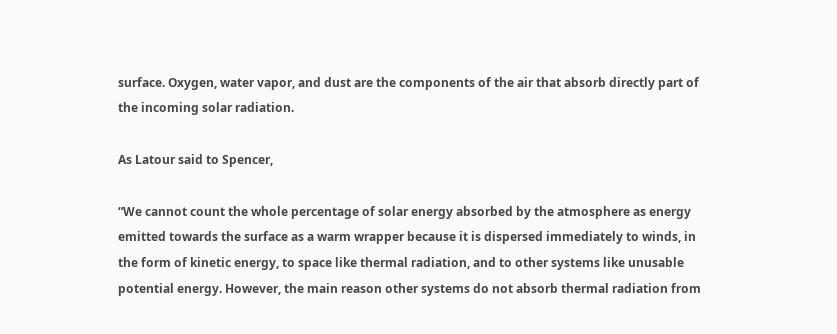surface. Oxygen, water vapor, and dust are the components of the air that absorb directly part of the incoming solar radiation.

As Latour said to Spencer,

“We cannot count the whole percentage of solar energy absorbed by the atmosphere as energy emitted towards the surface as a warm wrapper because it is dispersed immediately to winds, in the form of kinetic energy, to space like thermal radiation, and to other systems like unusable potential energy. However, the main reason other systems do not absorb thermal radiation from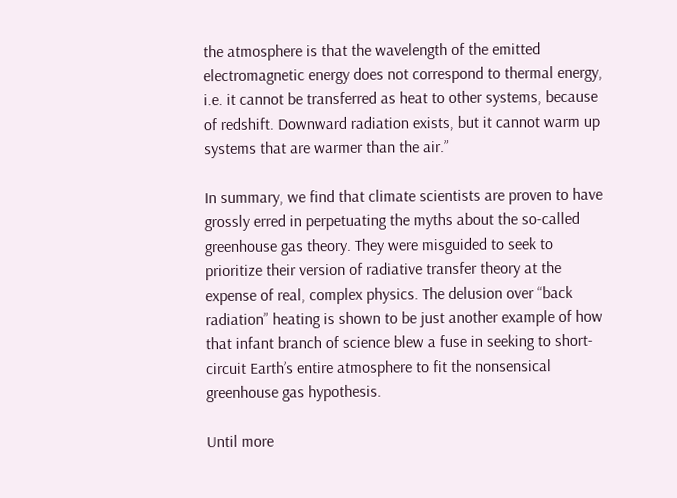the atmosphere is that the wavelength of the emitted electromagnetic energy does not correspond to thermal energy, i.e. it cannot be transferred as heat to other systems, because of redshift. Downward radiation exists, but it cannot warm up systems that are warmer than the air.”

In summary, we find that climate scientists are proven to have grossly erred in perpetuating the myths about the so-called greenhouse gas theory. They were misguided to seek to prioritize their version of radiative transfer theory at the expense of real, complex physics. The delusion over “back radiation” heating is shown to be just another example of how that infant branch of science blew a fuse in seeking to short-circuit Earth’s entire atmosphere to fit the nonsensical greenhouse gas hypothesis.

Until more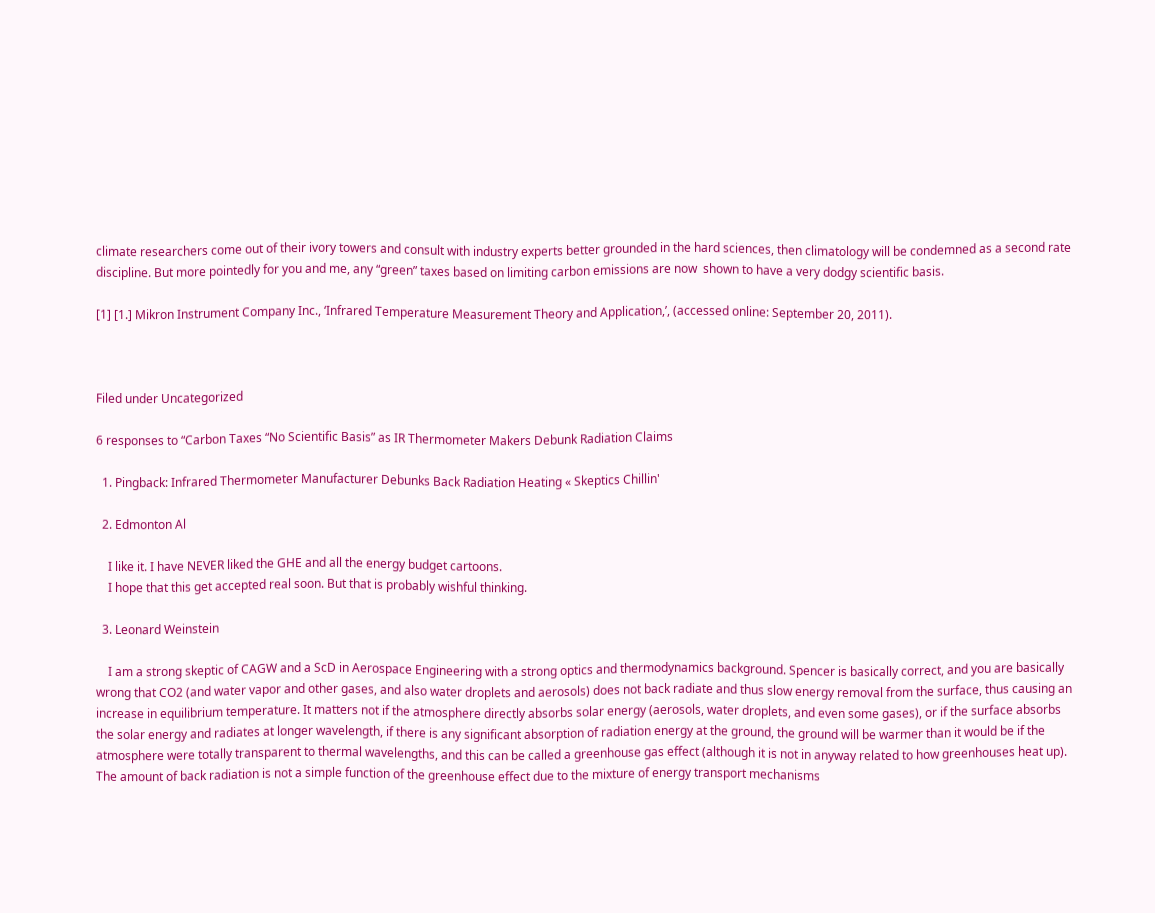climate researchers come out of their ivory towers and consult with industry experts better grounded in the hard sciences, then climatology will be condemned as a second rate discipline. But more pointedly for you and me, any “green” taxes based on limiting carbon emissions are now  shown to have a very dodgy scientific basis.

[1] [1.] Mikron Instrument Company Inc., ‘Infrared Temperature Measurement Theory and Application,’, (accessed online: September 20, 2011).



Filed under Uncategorized

6 responses to “Carbon Taxes “No Scientific Basis” as IR Thermometer Makers Debunk Radiation Claims

  1. Pingback: Infrared Thermometer Manufacturer Debunks Back Radiation Heating « Skeptics Chillin'

  2. Edmonton Al

    I like it. I have NEVER liked the GHE and all the energy budget cartoons.
    I hope that this get accepted real soon. But that is probably wishful thinking.

  3. Leonard Weinstein

    I am a strong skeptic of CAGW and a ScD in Aerospace Engineering with a strong optics and thermodynamics background. Spencer is basically correct, and you are basically wrong that CO2 (and water vapor and other gases, and also water droplets and aerosols) does not back radiate and thus slow energy removal from the surface, thus causing an increase in equilibrium temperature. It matters not if the atmosphere directly absorbs solar energy (aerosols, water droplets, and even some gases), or if the surface absorbs the solar energy and radiates at longer wavelength, if there is any significant absorption of radiation energy at the ground, the ground will be warmer than it would be if the atmosphere were totally transparent to thermal wavelengths, and this can be called a greenhouse gas effect (although it is not in anyway related to how greenhouses heat up). The amount of back radiation is not a simple function of the greenhouse effect due to the mixture of energy transport mechanisms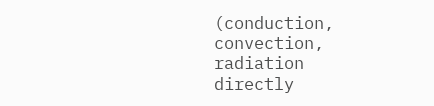(conduction, convection, radiation directly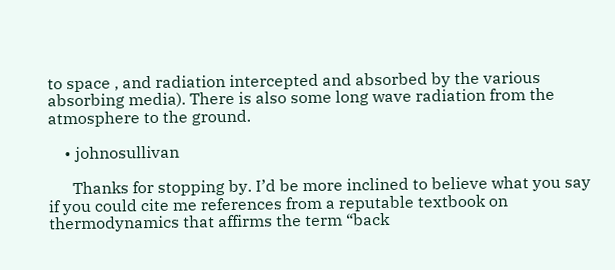to space , and radiation intercepted and absorbed by the various absorbing media). There is also some long wave radiation from the atmosphere to the ground.

    • johnosullivan

      Thanks for stopping by. I’d be more inclined to believe what you say if you could cite me references from a reputable textbook on thermodynamics that affirms the term “back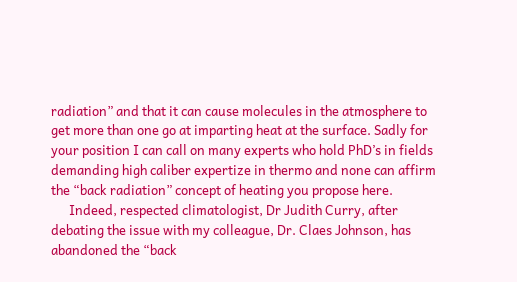radiation” and that it can cause molecules in the atmosphere to get more than one go at imparting heat at the surface. Sadly for your position I can call on many experts who hold PhD’s in fields demanding high caliber expertize in thermo and none can affirm the “back radiation” concept of heating you propose here.
      Indeed, respected climatologist, Dr Judith Curry, after debating the issue with my colleague, Dr. Claes Johnson, has abandoned the “back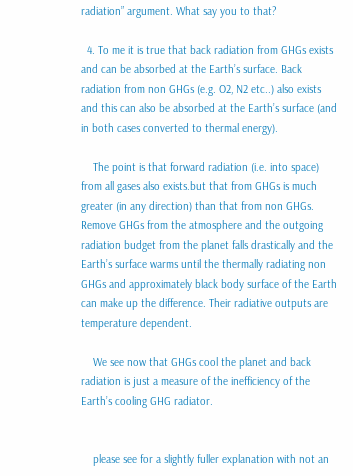radiation” argument. What say you to that?

  4. To me it is true that back radiation from GHGs exists and can be absorbed at the Earth’s surface. Back radiation from non GHGs (e.g. O2, N2 etc..) also exists and this can also be absorbed at the Earth’s surface (and in both cases converted to thermal energy).

    The point is that forward radiation (i.e. into space) from all gases also exists.but that from GHGs is much greater (in any direction) than that from non GHGs. Remove GHGs from the atmosphere and the outgoing radiation budget from the planet falls drastically and the Earth’s surface warms until the thermally radiating non GHGs and approximately black body surface of the Earth can make up the difference. Their radiative outputs are temperature dependent.

    We see now that GHGs cool the planet and back radiation is just a measure of the inefficiency of the Earth’s cooling GHG radiator.


    please see for a slightly fuller explanation with not an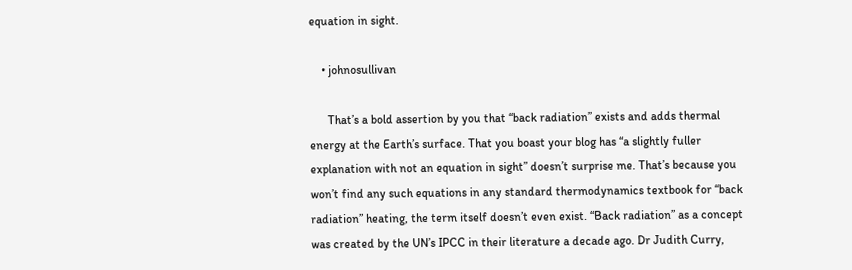equation in sight.

    • johnosullivan

      That’s a bold assertion by you that “back radiation” exists and adds thermal energy at the Earth’s surface. That you boast your blog has “a slightly fuller explanation with not an equation in sight” doesn’t surprise me. That’s because you won’t find any such equations in any standard thermodynamics textbook for “back radiation” heating, the term itself doesn’t even exist. “Back radiation” as a concept was created by the UN’s IPCC in their literature a decade ago. Dr Judith Curry,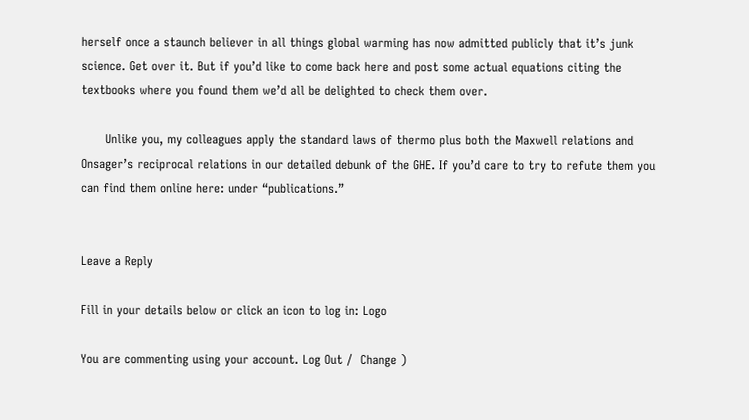herself once a staunch believer in all things global warming has now admitted publicly that it’s junk science. Get over it. But if you’d like to come back here and post some actual equations citing the textbooks where you found them we’d all be delighted to check them over.

      Unlike you, my colleagues apply the standard laws of thermo plus both the Maxwell relations and Onsager’s reciprocal relations in our detailed debunk of the GHE. If you’d care to try to refute them you can find them online here: under “publications.”


Leave a Reply

Fill in your details below or click an icon to log in: Logo

You are commenting using your account. Log Out /  Change )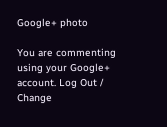Google+ photo

You are commenting using your Google+ account. Log Out /  Change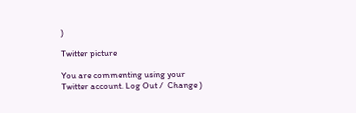)

Twitter picture

You are commenting using your Twitter account. Log Out /  Change )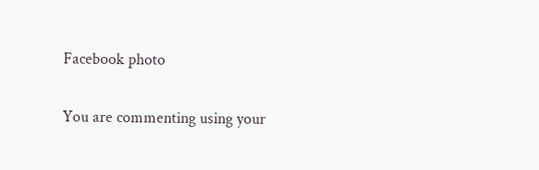Facebook photo

You are commenting using your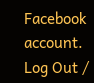Facebook account. Log Out /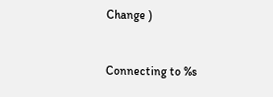Change )


Connecting to %s